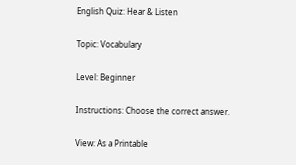English Quiz: Hear & Listen

Topic: Vocabulary

Level: Beginner

Instructions: Choose the correct answer.

View: As a Printable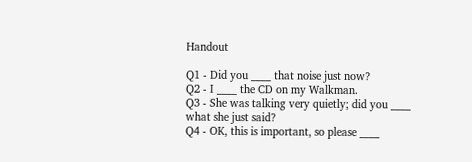Handout

Q1 - Did you ____ that noise just now?
Q2 - I ____ the CD on my Walkman.
Q3 - She was talking very quietly; did you ____ what she just said?
Q4 - OK, this is important, so please ____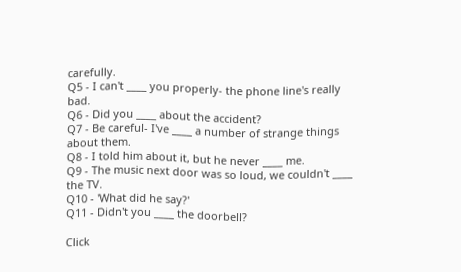carefully.
Q5 - I can't ____ you properly- the phone line's really bad.
Q6 - Did you ____ about the accident?
Q7 - Be careful- I've ____ a number of strange things about them.
Q8 - I told him about it, but he never ____ me.
Q9 - The music next door was so loud, we couldn't ____ the TV.
Q10 - 'What did he say?'
Q11 - Didn't you ____ the doorbell?

Click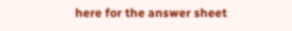here for the answer sheet